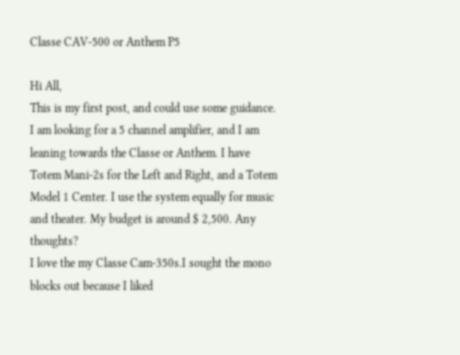Classe CAV-500 or Anthem P5

Hi All,
This is my first post, and could use some guidance. I am looking for a 5 channel amplifier, and I am leaning towards the Classe or Anthem. I have Totem Mani-2s for the Left and Right, and a Totem Model 1 Center. I use the system equally for music and theater. My budget is around $ 2,500. Any thoughts?
I love the my Classe Cam-350s.I sought the mono blocks out because I liked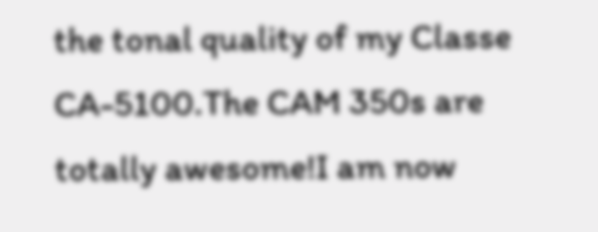the tonal quality of my Classe CA-5100.The CAM 350s are totally awesome!I am now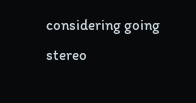considering going stereo